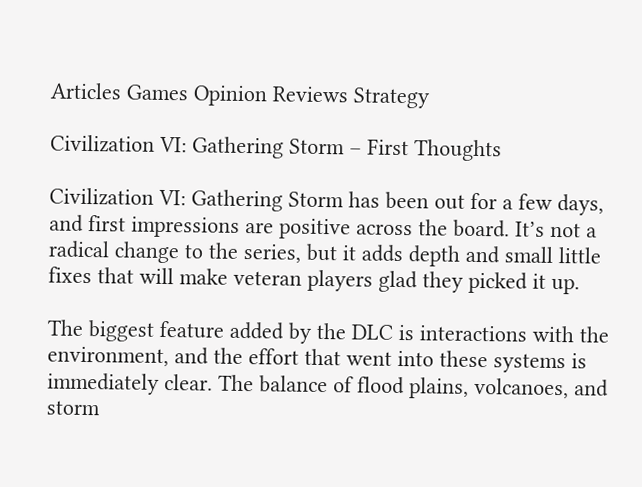Articles Games Opinion Reviews Strategy

Civilization VI: Gathering Storm – First Thoughts

Civilization VI: Gathering Storm has been out for a few days, and first impressions are positive across the board. It’s not a radical change to the series, but it adds depth and small little fixes that will make veteran players glad they picked it up.

The biggest feature added by the DLC is interactions with the environment, and the effort that went into these systems is immediately clear. The balance of flood plains, volcanoes, and storm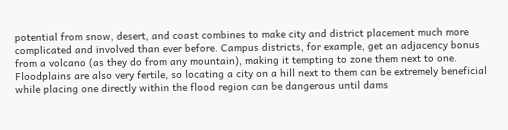potential from snow, desert, and coast combines to make city and district placement much more complicated and involved than ever before. Campus districts, for example, get an adjacency bonus from a volcano (as they do from any mountain), making it tempting to zone them next to one. Floodplains are also very fertile, so locating a city on a hill next to them can be extremely beneficial while placing one directly within the flood region can be dangerous until dams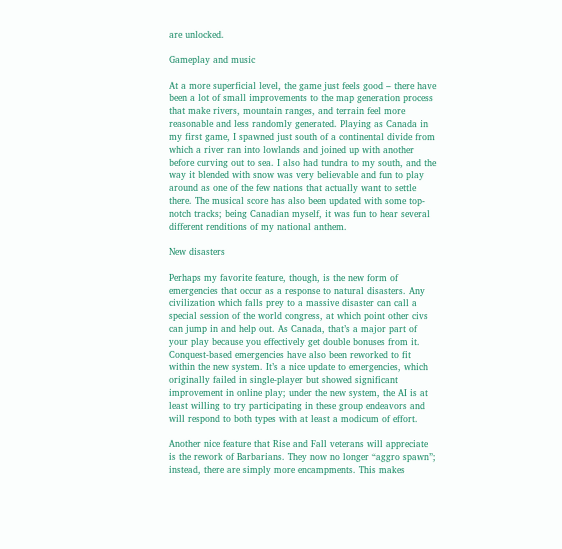are unlocked.

Gameplay and music

At a more superficial level, the game just feels good – there have been a lot of small improvements to the map generation process that make rivers, mountain ranges, and terrain feel more reasonable and less randomly generated. Playing as Canada in my first game, I spawned just south of a continental divide from which a river ran into lowlands and joined up with another before curving out to sea. I also had tundra to my south, and the way it blended with snow was very believable and fun to play around as one of the few nations that actually want to settle there. The musical score has also been updated with some top-notch tracks; being Canadian myself, it was fun to hear several different renditions of my national anthem.

New disasters

Perhaps my favorite feature, though, is the new form of emergencies that occur as a response to natural disasters. Any civilization which falls prey to a massive disaster can call a special session of the world congress, at which point other civs can jump in and help out. As Canada, that’s a major part of your play because you effectively get double bonuses from it. Conquest-based emergencies have also been reworked to fit within the new system. It’s a nice update to emergencies, which originally failed in single-player but showed significant improvement in online play; under the new system, the AI is at least willing to try participating in these group endeavors and will respond to both types with at least a modicum of effort.

Another nice feature that Rise and Fall veterans will appreciate is the rework of Barbarians. They now no longer “aggro spawn”; instead, there are simply more encampments. This makes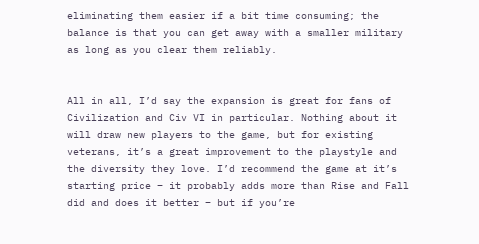eliminating them easier if a bit time consuming; the balance is that you can get away with a smaller military as long as you clear them reliably.


All in all, I’d say the expansion is great for fans of Civilization and Civ VI in particular. Nothing about it will draw new players to the game, but for existing veterans, it’s a great improvement to the playstyle and the diversity they love. I’d recommend the game at it’s starting price – it probably adds more than Rise and Fall did and does it better – but if you’re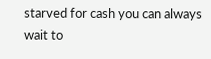starved for cash you can always wait to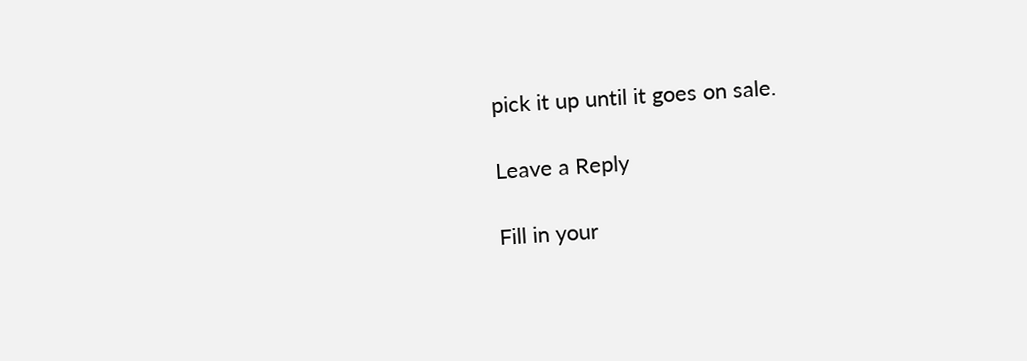pick it up until it goes on sale.

Leave a Reply

Fill in your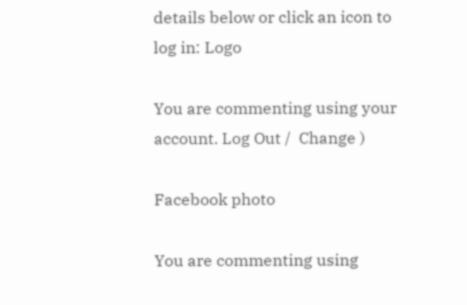details below or click an icon to log in: Logo

You are commenting using your account. Log Out /  Change )

Facebook photo

You are commenting using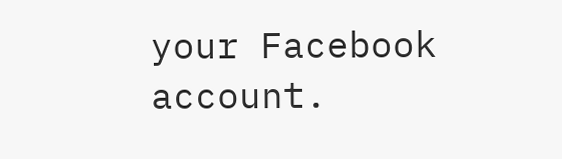your Facebook account.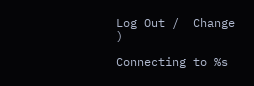Log Out /  Change )

Connecting to %s